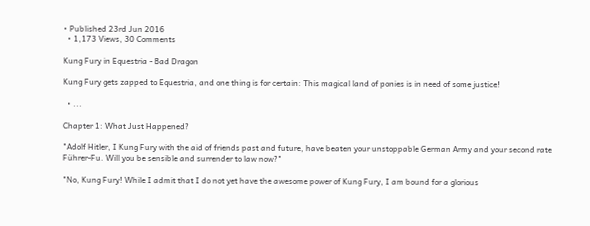• Published 23rd Jun 2016
  • 1,173 Views, 30 Comments

Kung Fury in Equestria - Bad Dragon

Kung Fury gets zapped to Equestria, and one thing is for certain: This magical land of ponies is in need of some justice!

  • ...

Chapter 1: What Just Happened?

"Adolf Hitler, I Kung Fury with the aid of friends past and future, have beaten your unstoppable German Army and your second rate Führer-Fu. Will you be sensible and surrender to law now?"

"No, Kung Fury! While I admit that I do not yet have the awesome power of Kung Fury, I am bound for a glorious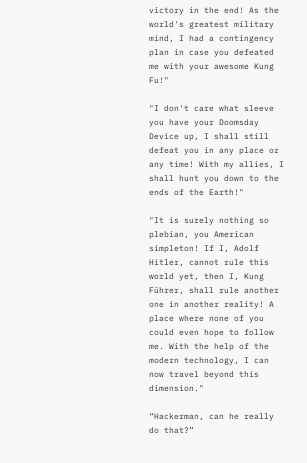victory in the end! As the world's greatest military mind, I had a contingency plan in case you defeated me with your awesome Kung Fu!"

"I don't care what sleeve you have your Doomsday Device up, I shall still defeat you in any place or any time! With my allies, I shall hunt you down to the ends of the Earth!"

"It is surely nothing so plebian, you American simpleton! If I, Adolf Hitler, cannot rule this world yet, then I, Kung Führer, shall rule another one in another reality! A place where none of you could even hope to follow me. With the help of the modern technology, I can now travel beyond this dimension."

“Hackerman, can he really do that?”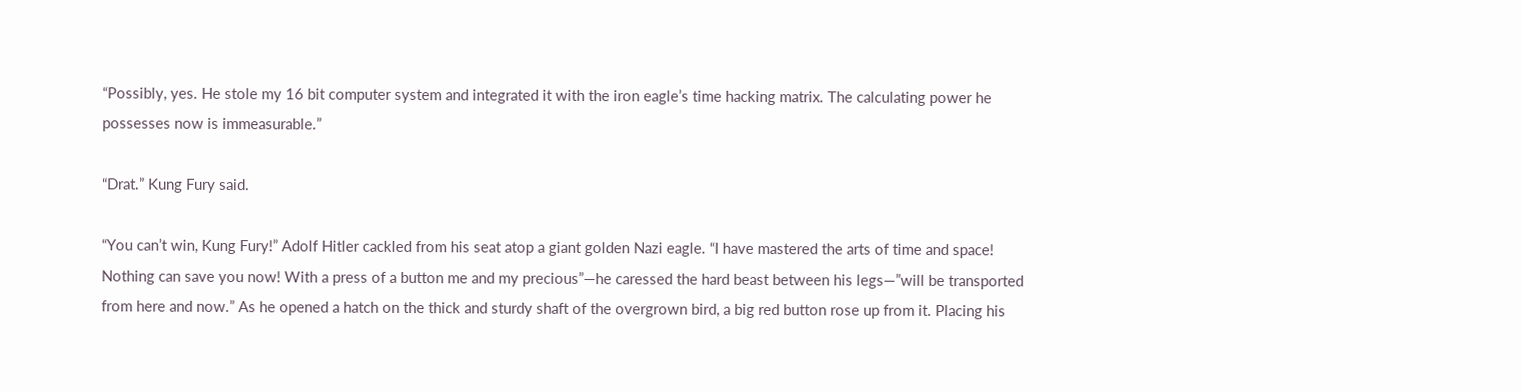“Possibly, yes. He stole my 16 bit computer system and integrated it with the iron eagle’s time hacking matrix. The calculating power he possesses now is immeasurable.”

“Drat.” Kung Fury said.

“You can’t win, Kung Fury!” Adolf Hitler cackled from his seat atop a giant golden Nazi eagle. “I have mastered the arts of time and space! Nothing can save you now! With a press of a button me and my precious”—he caressed the hard beast between his legs—”will be transported from here and now.” As he opened a hatch on the thick and sturdy shaft of the overgrown bird, a big red button rose up from it. Placing his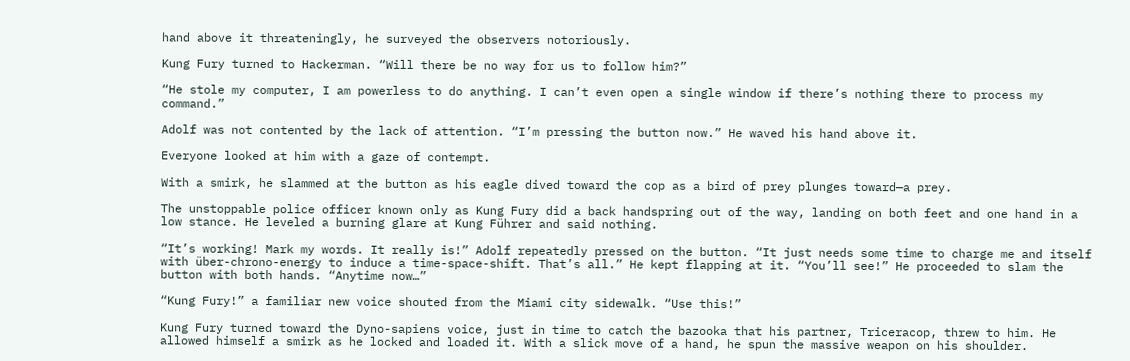hand above it threateningly, he surveyed the observers notoriously.

Kung Fury turned to Hackerman. “Will there be no way for us to follow him?”

“He stole my computer, I am powerless to do anything. I can’t even open a single window if there’s nothing there to process my command.”

Adolf was not contented by the lack of attention. “I’m pressing the button now.” He waved his hand above it.

Everyone looked at him with a gaze of contempt.

With a smirk, he slammed at the button as his eagle dived toward the cop as a bird of prey plunges toward—a prey.

The unstoppable police officer known only as Kung Fury did a back handspring out of the way, landing on both feet and one hand in a low stance. He leveled a burning glare at Kung Führer and said nothing.

“It’s working! Mark my words. It really is!” Adolf repeatedly pressed on the button. “It just needs some time to charge me and itself with über-chrono-energy to induce a time-space-shift. That’s all.” He kept flapping at it. “You’ll see!” He proceeded to slam the button with both hands. “Anytime now…”

“Kung Fury!” a familiar new voice shouted from the Miami city sidewalk. “Use this!”

Kung Fury turned toward the Dyno-sapiens voice, just in time to catch the bazooka that his partner, Triceracop, threw to him. He allowed himself a smirk as he locked and loaded it. With a slick move of a hand, he spun the massive weapon on his shoulder.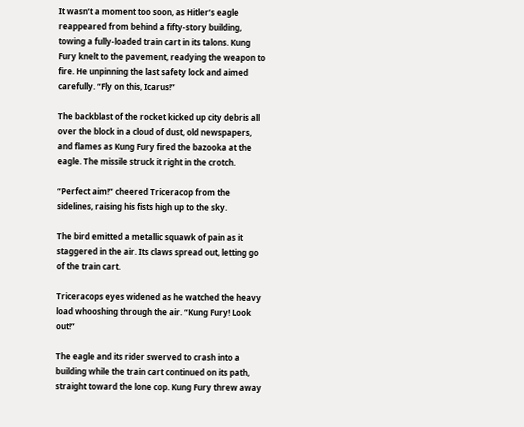It wasn’t a moment too soon, as Hitler’s eagle reappeared from behind a fifty-story building, towing a fully-loaded train cart in its talons. Kung Fury knelt to the pavement, readying the weapon to fire. He unpinning the last safety lock and aimed carefully. “Fly on this, Icarus!”

The backblast of the rocket kicked up city debris all over the block in a cloud of dust, old newspapers, and flames as Kung Fury fired the bazooka at the eagle. The missile struck it right in the crotch.

“Perfect aim!” cheered Triceracop from the sidelines, raising his fists high up to the sky.

The bird emitted a metallic squawk of pain as it staggered in the air. Its claws spread out, letting go of the train cart.

Triceracops eyes widened as he watched the heavy load whooshing through the air. “Kung Fury! Look out!”

The eagle and its rider swerved to crash into a building while the train cart continued on its path, straight toward the lone cop. Kung Fury threw away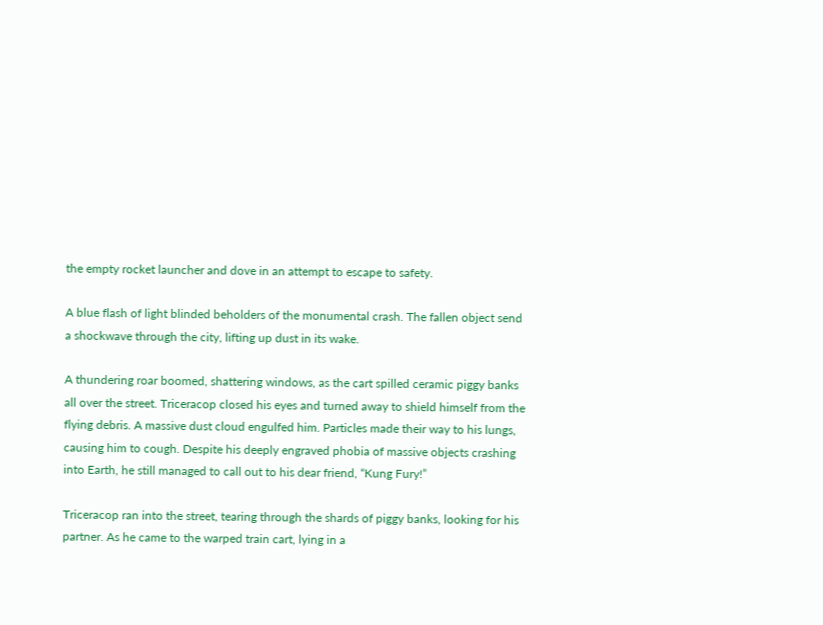the empty rocket launcher and dove in an attempt to escape to safety.

A blue flash of light blinded beholders of the monumental crash. The fallen object send a shockwave through the city, lifting up dust in its wake.

A thundering roar boomed, shattering windows, as the cart spilled ceramic piggy banks all over the street. Triceracop closed his eyes and turned away to shield himself from the flying debris. A massive dust cloud engulfed him. Particles made their way to his lungs, causing him to cough. Despite his deeply engraved phobia of massive objects crashing into Earth, he still managed to call out to his dear friend, “Kung Fury!”

Triceracop ran into the street, tearing through the shards of piggy banks, looking for his partner. As he came to the warped train cart, lying in a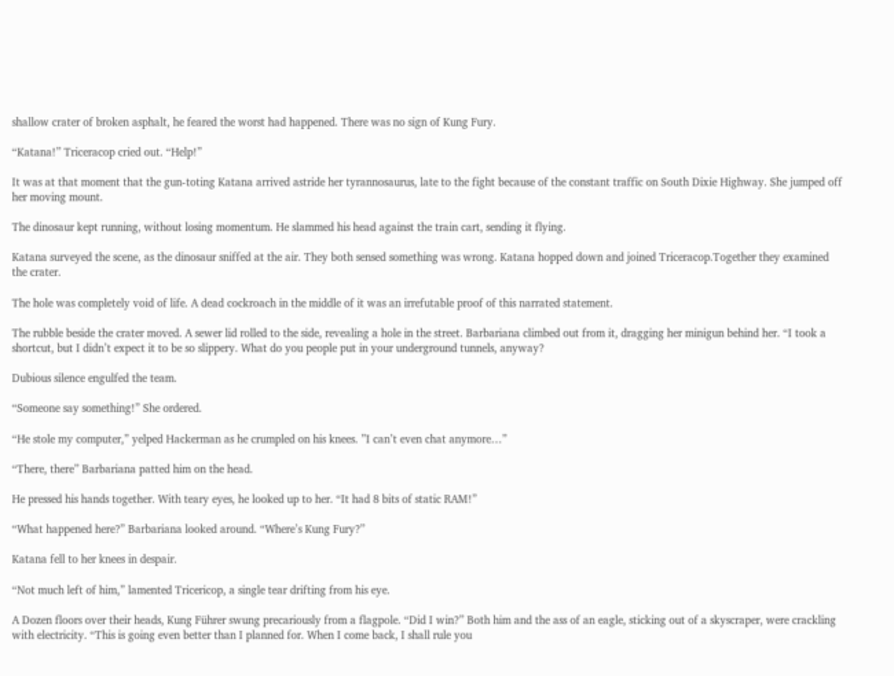shallow crater of broken asphalt, he feared the worst had happened. There was no sign of Kung Fury.

“Katana!” Triceracop cried out. “Help!”

It was at that moment that the gun-toting Katana arrived astride her tyrannosaurus, late to the fight because of the constant traffic on South Dixie Highway. She jumped off her moving mount.

The dinosaur kept running, without losing momentum. He slammed his head against the train cart, sending it flying.

Katana surveyed the scene, as the dinosaur sniffed at the air. They both sensed something was wrong. Katana hopped down and joined Triceracop.Together they examined the crater.

The hole was completely void of life. A dead cockroach in the middle of it was an irrefutable proof of this narrated statement.

The rubble beside the crater moved. A sewer lid rolled to the side, revealing a hole in the street. Barbariana climbed out from it, dragging her minigun behind her. “I took a shortcut, but I didn’t expect it to be so slippery. What do you people put in your underground tunnels, anyway?

Dubious silence engulfed the team.

“Someone say something!” She ordered.

“He stole my computer,” yelped Hackerman as he crumpled on his knees. ”I can’t even chat anymore…”

“There, there” Barbariana patted him on the head.

He pressed his hands together. With teary eyes, he looked up to her. “It had 8 bits of static RAM!”

“What happened here?” Barbariana looked around. “Where’s Kung Fury?”

Katana fell to her knees in despair.

“Not much left of him,” lamented Tricericop, a single tear drifting from his eye.

A Dozen floors over their heads, Kung Führer swung precariously from a flagpole. “Did I win?” Both him and the ass of an eagle, sticking out of a skyscraper, were crackling with electricity. “This is going even better than I planned for. When I come back, I shall rule you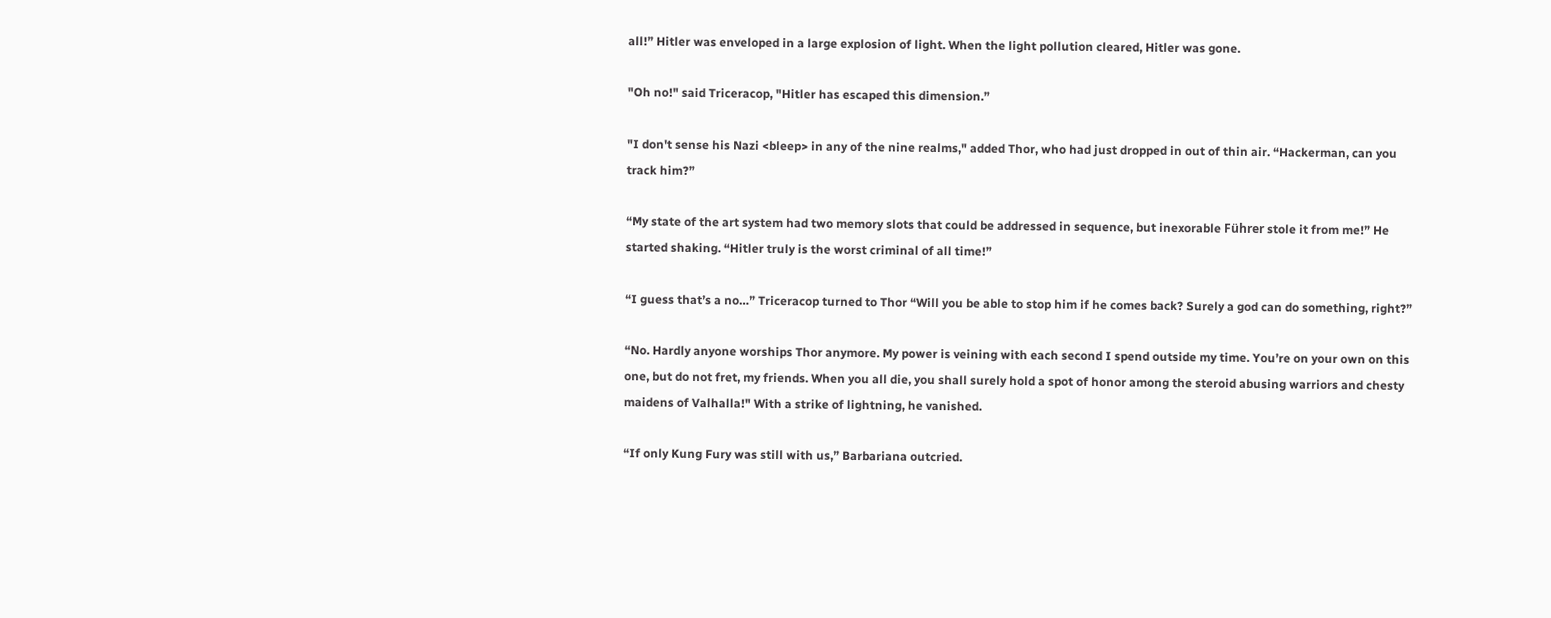all!” Hitler was enveloped in a large explosion of light. When the light pollution cleared, Hitler was gone.

"Oh no!" said Triceracop, "Hitler has escaped this dimension.”

"I don't sense his Nazi <bleep> in any of the nine realms," added Thor, who had just dropped in out of thin air. “Hackerman, can you track him?”

“My state of the art system had two memory slots that could be addressed in sequence, but inexorable Führer stole it from me!” He started shaking. “Hitler truly is the worst criminal of all time!”

“I guess that’s a no…” Triceracop turned to Thor “Will you be able to stop him if he comes back? Surely a god can do something, right?”

“No. Hardly anyone worships Thor anymore. My power is veining with each second I spend outside my time. You’re on your own on this one, but do not fret, my friends. When you all die, you shall surely hold a spot of honor among the steroid abusing warriors and chesty maidens of Valhalla!" With a strike of lightning, he vanished.

“If only Kung Fury was still with us,” Barbariana outcried.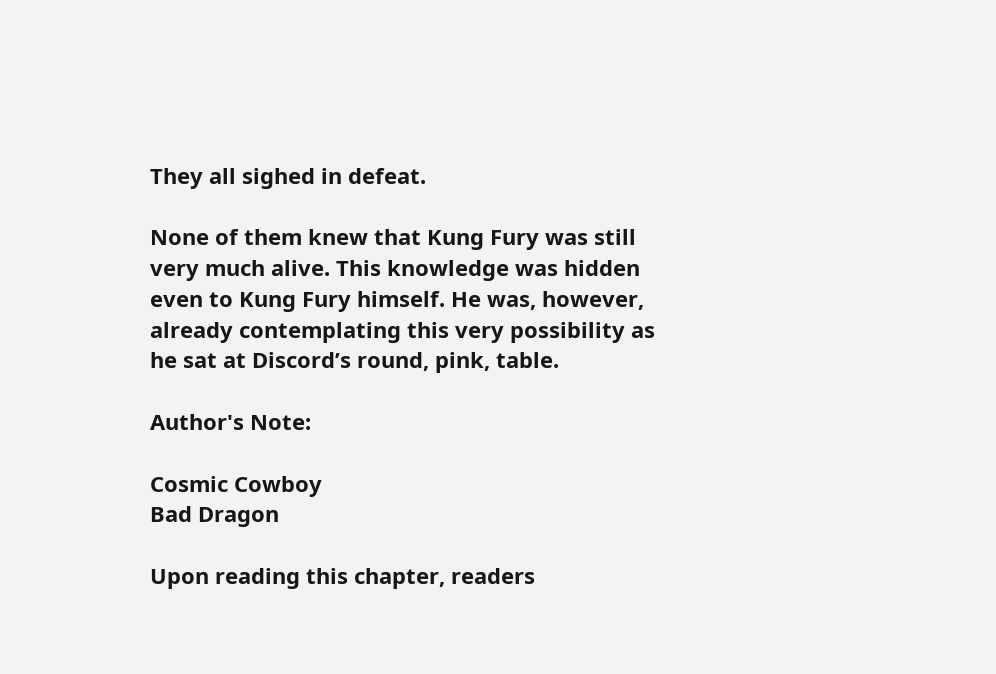They all sighed in defeat.

None of them knew that Kung Fury was still very much alive. This knowledge was hidden even to Kung Fury himself. He was, however, already contemplating this very possibility as he sat at Discord’s round, pink, table.

Author's Note:

Cosmic Cowboy
Bad Dragon

Upon reading this chapter, readers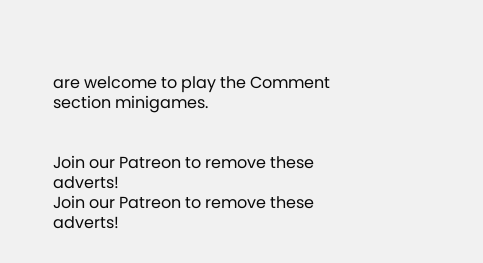are welcome to play the Comment section minigames.


Join our Patreon to remove these adverts!
Join our Patreon to remove these adverts!